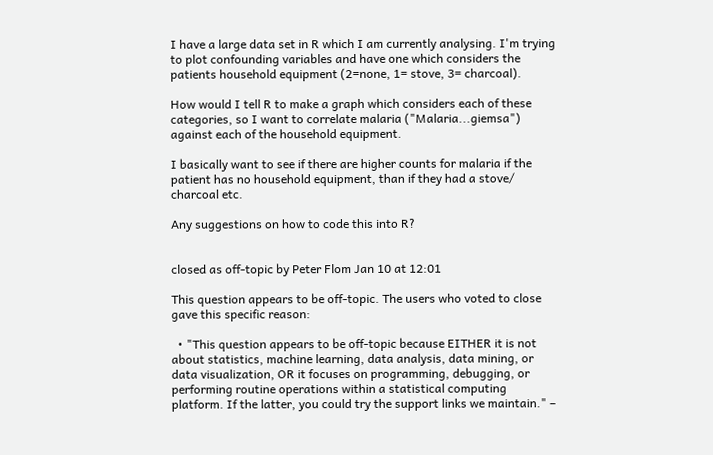I have a large data set in R which I am currently analysing. I'm trying to plot confounding variables and have one which considers the patients household equipment (2=none, 1= stove, 3= charcoal).

How would I tell R to make a graph which considers each of these categories, so I want to correlate malaria ("Malaria...giemsa") against each of the household equipment.

I basically want to see if there are higher counts for malaria if the patient has no household equipment, than if they had a stove/ charcoal etc.

Any suggestions on how to code this into R?


closed as off-topic by Peter Flom Jan 10 at 12:01

This question appears to be off-topic. The users who voted to close gave this specific reason:

  • "This question appears to be off-topic because EITHER it is not about statistics, machine learning, data analysis, data mining, or data visualization, OR it focuses on programming, debugging, or performing routine operations within a statistical computing platform. If the latter, you could try the support links we maintain." –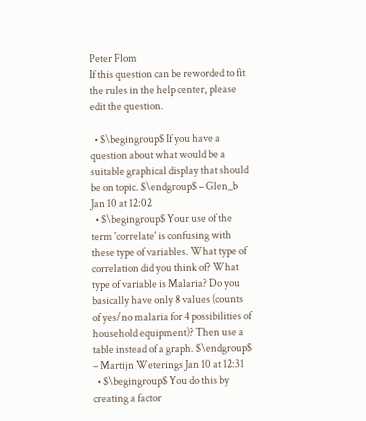Peter Flom
If this question can be reworded to fit the rules in the help center, please edit the question.

  • $\begingroup$ If you have a question about what would be a suitable graphical display that should be on topic. $\endgroup$ – Glen_b Jan 10 at 12:02
  • $\begingroup$ Your use of the term 'correlate' is confusing with these type of variables. What type of correlation did you think of? What type of variable is Malaria? Do you basically have only 8 values (counts of yes/no malaria for 4 possibilities of household equipment)? Then use a table instead of a graph. $\endgroup$ – Martijn Weterings Jan 10 at 12:31
  • $\begingroup$ You do this by creating a factor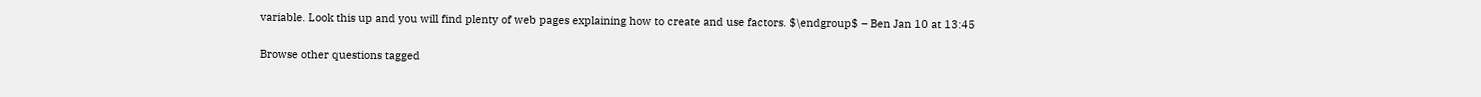variable. Look this up and you will find plenty of web pages explaining how to create and use factors. $\endgroup$ – Ben Jan 10 at 13:45

Browse other questions tagged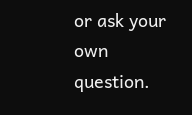or ask your own question.